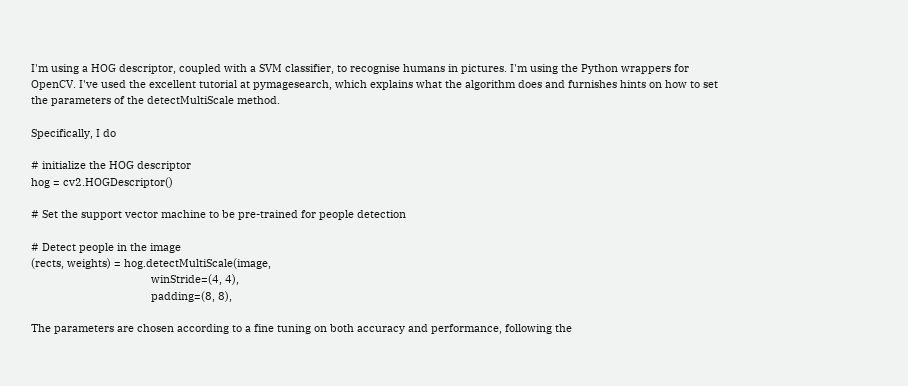I'm using a HOG descriptor, coupled with a SVM classifier, to recognise humans in pictures. I'm using the Python wrappers for OpenCV. I've used the excellent tutorial at pymagesearch, which explains what the algorithm does and furnishes hints on how to set the parameters of the detectMultiScale method.

Specifically, I do

# initialize the HOG descriptor
hog = cv2.HOGDescriptor()

# Set the support vector machine to be pre-trained for people detection

# Detect people in the image
(rects, weights) = hog.detectMultiScale(image,
                                        winStride=(4, 4),
                                        padding=(8, 8),

The parameters are chosen according to a fine tuning on both accuracy and performance, following the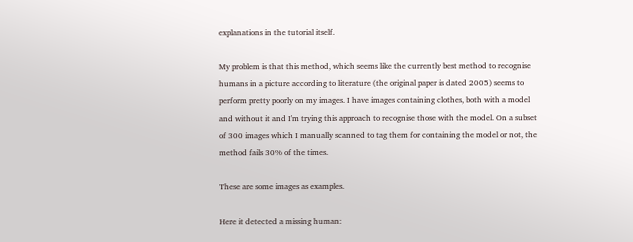explanations in the tutorial itself.

My problem is that this method, which seems like the currently best method to recognise humans in a picture according to literature (the original paper is dated 2005) seems to perform pretty poorly on my images. I have images containing clothes, both with a model and without it and I'm trying this approach to recognise those with the model. On a subset of 300 images which I manually scanned to tag them for containing the model or not, the method fails 30% of the times.

These are some images as examples.

Here it detected a missing human: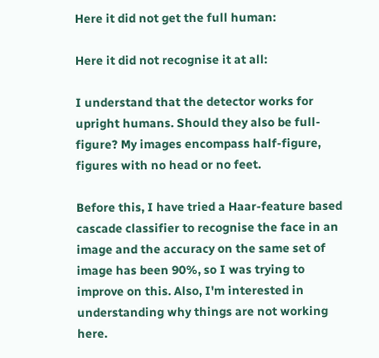Here it did not get the full human:

Here it did not recognise it at all:

I understand that the detector works for upright humans. Should they also be full-figure? My images encompass half-figure, figures with no head or no feet.

Before this, I have tried a Haar-feature based cascade classifier to recognise the face in an image and the accuracy on the same set of image has been 90%, so I was trying to improve on this. Also, I'm interested in understanding why things are not working here.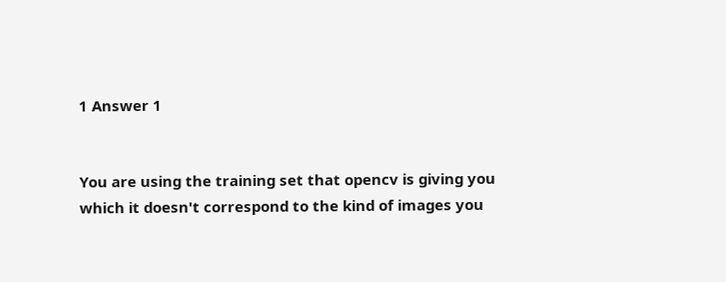1 Answer 1


You are using the training set that opencv is giving you which it doesn't correspond to the kind of images you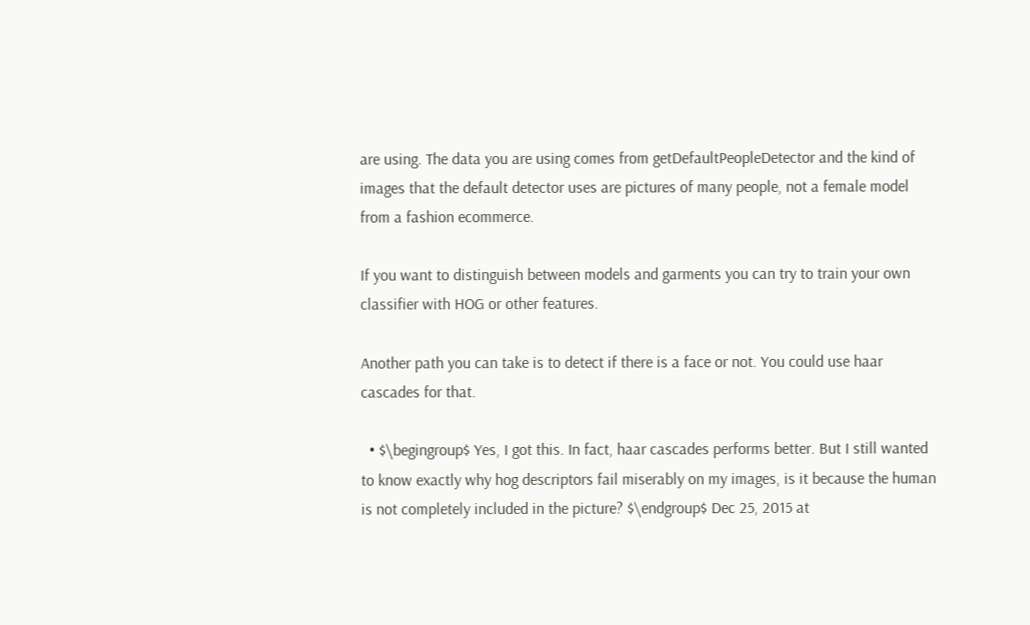are using. The data you are using comes from getDefaultPeopleDetector and the kind of images that the default detector uses are pictures of many people, not a female model from a fashion ecommerce.

If you want to distinguish between models and garments you can try to train your own classifier with HOG or other features.

Another path you can take is to detect if there is a face or not. You could use haar cascades for that.

  • $\begingroup$ Yes, I got this. In fact, haar cascades performs better. But I still wanted to know exactly why hog descriptors fail miserably on my images, is it because the human is not completely included in the picture? $\endgroup$ Dec 25, 2015 at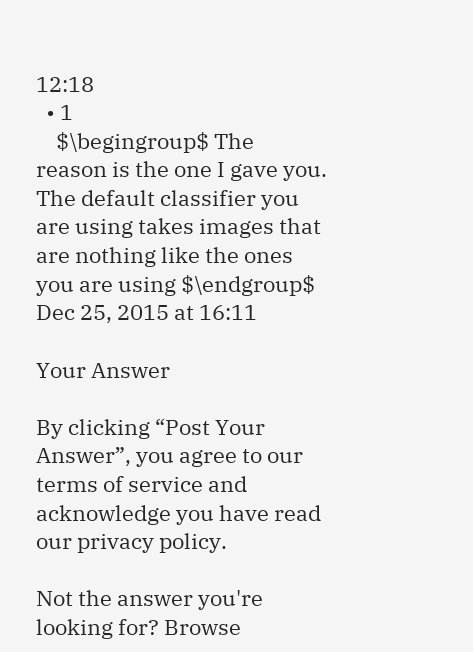12:18
  • 1
    $\begingroup$ The reason is the one I gave you. The default classifier you are using takes images that are nothing like the ones you are using $\endgroup$ Dec 25, 2015 at 16:11

Your Answer

By clicking “Post Your Answer”, you agree to our terms of service and acknowledge you have read our privacy policy.

Not the answer you're looking for? Browse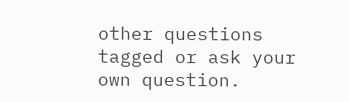other questions tagged or ask your own question.